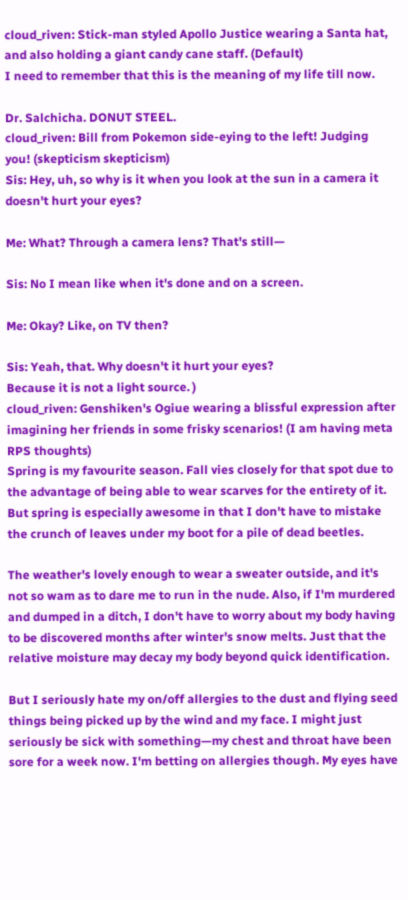cloud_riven: Stick-man styled Apollo Justice wearing a Santa hat, and also holding a giant candy cane staff. (Default)
I need to remember that this is the meaning of my life till now.

Dr. Salchicha. DONUT STEEL.
cloud_riven: Bill from Pokemon side-eying to the left! Judging you! (skepticism skepticism)
Sis: Hey, uh, so why is it when you look at the sun in a camera it doesn't hurt your eyes?

Me: What? Through a camera lens? That's still—

Sis: No I mean like when it's done and on a screen.

Me: Okay? Like, on TV then?

Sis: Yeah, that. Why doesn't it hurt your eyes?
Because it is not a light source. )
cloud_riven: Genshiken's Ogiue wearing a blissful expression after imagining her friends in some frisky scenarios! (I am having meta RPS thoughts)
Spring is my favourite season. Fall vies closely for that spot due to the advantage of being able to wear scarves for the entirety of it. But spring is especially awesome in that I don't have to mistake the crunch of leaves under my boot for a pile of dead beetles.

The weather's lovely enough to wear a sweater outside, and it's not so wam as to dare me to run in the nude. Also, if I'm murdered and dumped in a ditch, I don't have to worry about my body having to be discovered months after winter's snow melts. Just that the relative moisture may decay my body beyond quick identification.

But I seriously hate my on/off allergies to the dust and flying seed things being picked up by the wind and my face. I might just seriously be sick with something—my chest and throat have been sore for a week now. I'm betting on allergies though. My eyes have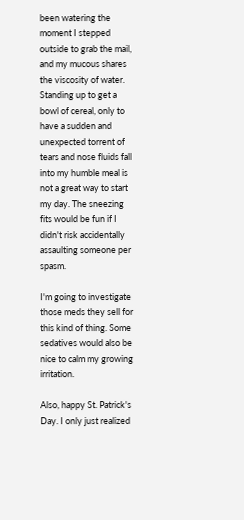been watering the moment I stepped outside to grab the mail, and my mucous shares the viscosity of water. Standing up to get a bowl of cereal, only to have a sudden and unexpected torrent of tears and nose fluids fall into my humble meal is not a great way to start my day. The sneezing fits would be fun if I didn't risk accidentally assaulting someone per spasm.

I'm going to investigate those meds they sell for this kind of thing. Some sedatives would also be nice to calm my growing irritation.

Also, happy St. Patrick's Day. I only just realized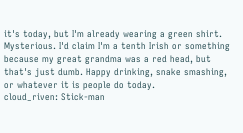it's today, but I'm already wearing a green shirt. Mysterious. I'd claim I'm a tenth Irish or something because my great grandma was a red head, but that's just dumb. Happy drinking, snake smashing, or whatever it is people do today.
cloud_riven: Stick-man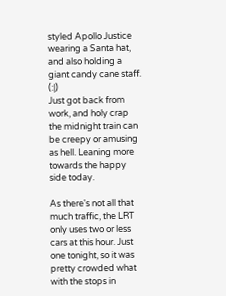styled Apollo Justice wearing a Santa hat, and also holding a giant candy cane staff. (:|)
Just got back from work, and holy crap the midnight train can be creepy or amusing as hell. Leaning more towards the happy side today.

As there's not all that much traffic, the LRT only uses two or less cars at this hour. Just one tonight, so it was pretty crowded what with the stops in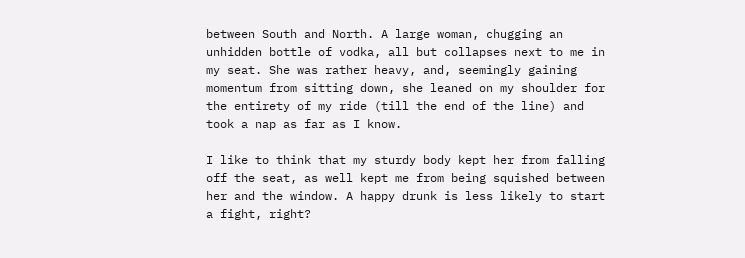between South and North. A large woman, chugging an unhidden bottle of vodka, all but collapses next to me in my seat. She was rather heavy, and, seemingly gaining momentum from sitting down, she leaned on my shoulder for the entirety of my ride (till the end of the line) and took a nap as far as I know.

I like to think that my sturdy body kept her from falling off the seat, as well kept me from being squished between her and the window. A happy drunk is less likely to start a fight, right?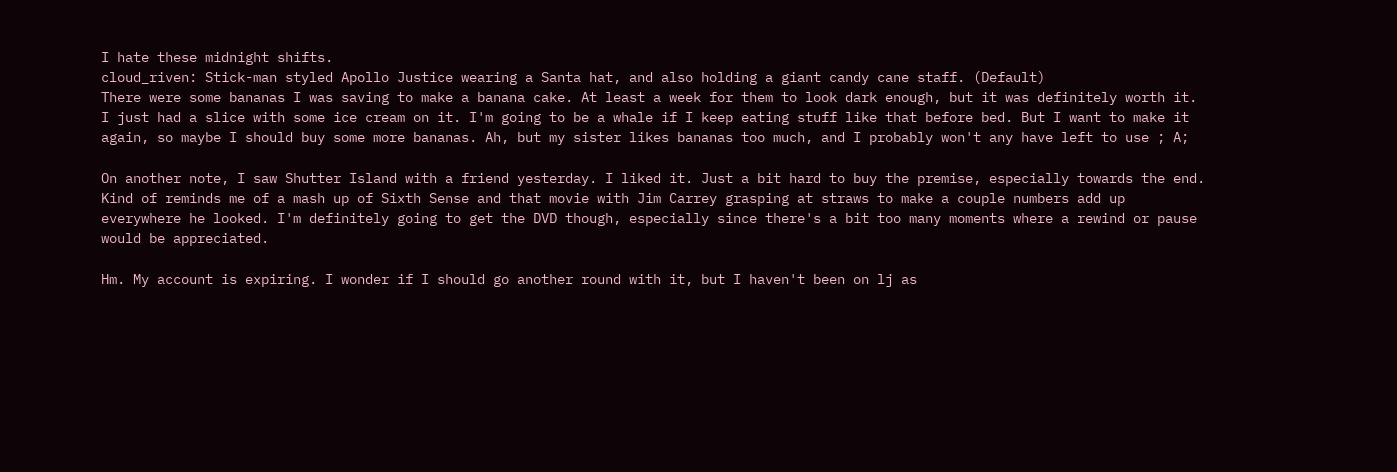I hate these midnight shifts.
cloud_riven: Stick-man styled Apollo Justice wearing a Santa hat, and also holding a giant candy cane staff. (Default)
There were some bananas I was saving to make a banana cake. At least a week for them to look dark enough, but it was definitely worth it. I just had a slice with some ice cream on it. I'm going to be a whale if I keep eating stuff like that before bed. But I want to make it again, so maybe I should buy some more bananas. Ah, but my sister likes bananas too much, and I probably won't any have left to use ; A;

On another note, I saw Shutter Island with a friend yesterday. I liked it. Just a bit hard to buy the premise, especially towards the end. Kind of reminds me of a mash up of Sixth Sense and that movie with Jim Carrey grasping at straws to make a couple numbers add up everywhere he looked. I'm definitely going to get the DVD though, especially since there's a bit too many moments where a rewind or pause would be appreciated.

Hm. My account is expiring. I wonder if I should go another round with it, but I haven't been on lj as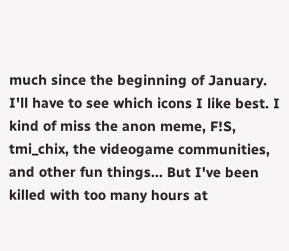much since the beginning of January. I'll have to see which icons I like best. I kind of miss the anon meme, F!S, tmi_chix, the videogame communities, and other fun things... But I've been killed with too many hours at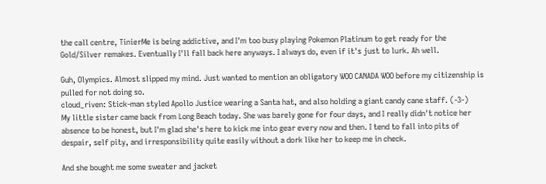the call centre, TinierMe is being addictive, and I'm too busy playing Pokemon Platinum to get ready for the Gold/Silver remakes. Eventually I'll fall back here anyways. I always do, even if it's just to lurk. Ah well.

Guh, Olympics. Almost slipped my mind. Just wanted to mention an obligatory WOO CANADA WOO before my citizenship is pulled for not doing so.
cloud_riven: Stick-man styled Apollo Justice wearing a Santa hat, and also holding a giant candy cane staff. (-3-)
My little sister came back from Long Beach today. She was barely gone for four days, and I really didn't notice her absence to be honest, but I'm glad she's here to kick me into gear every now and then. I tend to fall into pits of despair, self pity, and irresponsibility quite easily without a dork like her to keep me in check.

And she bought me some sweater and jacket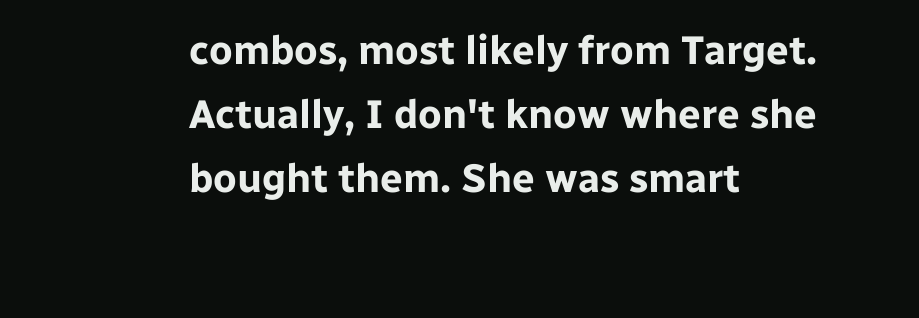combos, most likely from Target. Actually, I don't know where she bought them. She was smart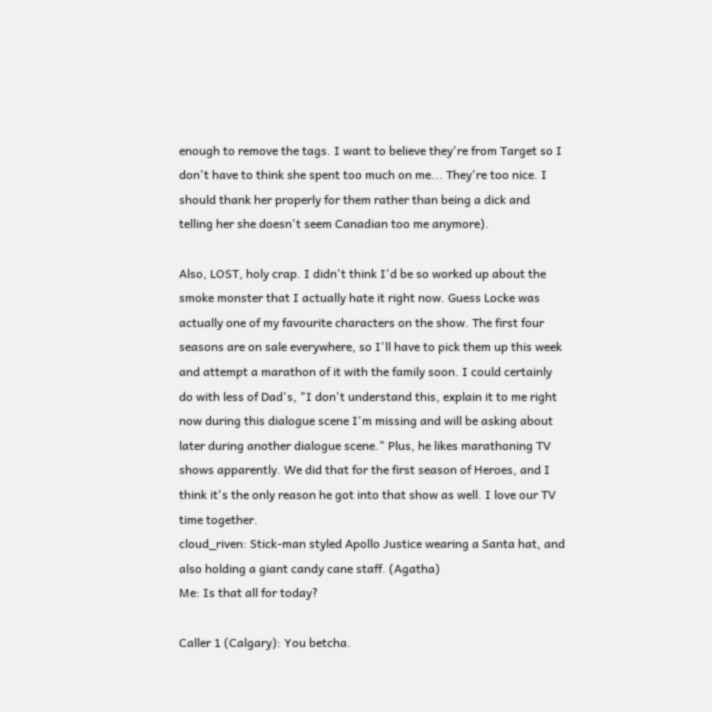enough to remove the tags. I want to believe they're from Target so I don't have to think she spent too much on me... They're too nice. I should thank her properly for them rather than being a dick and telling her she doesn't seem Canadian too me anymore).

Also, LOST, holy crap. I didn't think I'd be so worked up about the smoke monster that I actually hate it right now. Guess Locke was actually one of my favourite characters on the show. The first four seasons are on sale everywhere, so I'll have to pick them up this week and attempt a marathon of it with the family soon. I could certainly do with less of Dad's, "I don't understand this, explain it to me right now during this dialogue scene I'm missing and will be asking about later during another dialogue scene." Plus, he likes marathoning TV shows apparently. We did that for the first season of Heroes, and I think it's the only reason he got into that show as well. I love our TV time together.
cloud_riven: Stick-man styled Apollo Justice wearing a Santa hat, and also holding a giant candy cane staff. (Agatha)
Me: Is that all for today?

Caller 1 (Calgary): You betcha.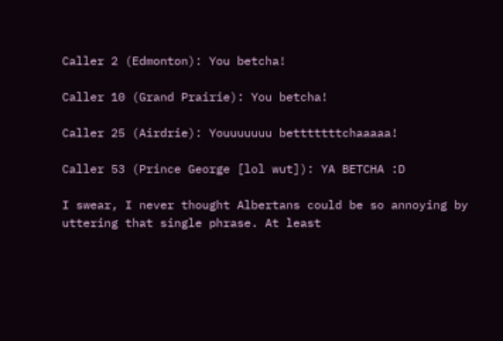Caller 2 (Edmonton): You betcha!

Caller 10 (Grand Prairie): You betcha!

Caller 25 (Airdrie): Youuuuuuu betttttttchaaaaa!

Caller 53 (Prince George [lol wut]): YA BETCHA :D

I swear, I never thought Albertans could be so annoying by uttering that single phrase. At least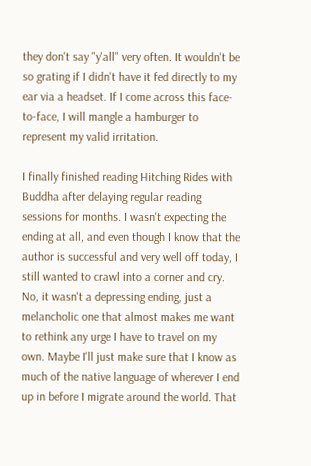they don't say "y'all" very often. It wouldn't be so grating if I didn't have it fed directly to my ear via a headset. If I come across this face-to-face, I will mangle a hamburger to represent my valid irritation.

I finally finished reading Hitching Rides with Buddha after delaying regular reading sessions for months. I wasn't expecting the ending at all, and even though I know that the author is successful and very well off today, I still wanted to crawl into a corner and cry. No, it wasn't a depressing ending, just a melancholic one that almost makes me want to rethink any urge I have to travel on my own. Maybe I'll just make sure that I know as much of the native language of wherever I end up in before I migrate around the world. That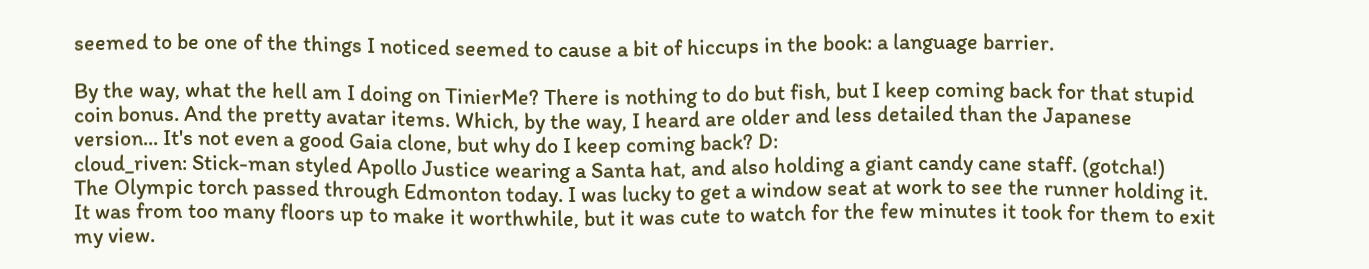seemed to be one of the things I noticed seemed to cause a bit of hiccups in the book: a language barrier.

By the way, what the hell am I doing on TinierMe? There is nothing to do but fish, but I keep coming back for that stupid coin bonus. And the pretty avatar items. Which, by the way, I heard are older and less detailed than the Japanese version... It's not even a good Gaia clone, but why do I keep coming back? D:
cloud_riven: Stick-man styled Apollo Justice wearing a Santa hat, and also holding a giant candy cane staff. (gotcha!)
The Olympic torch passed through Edmonton today. I was lucky to get a window seat at work to see the runner holding it. It was from too many floors up to make it worthwhile, but it was cute to watch for the few minutes it took for them to exit my view.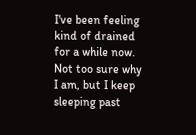I've been feeling kind of drained for a while now. Not too sure why I am, but I keep sleeping past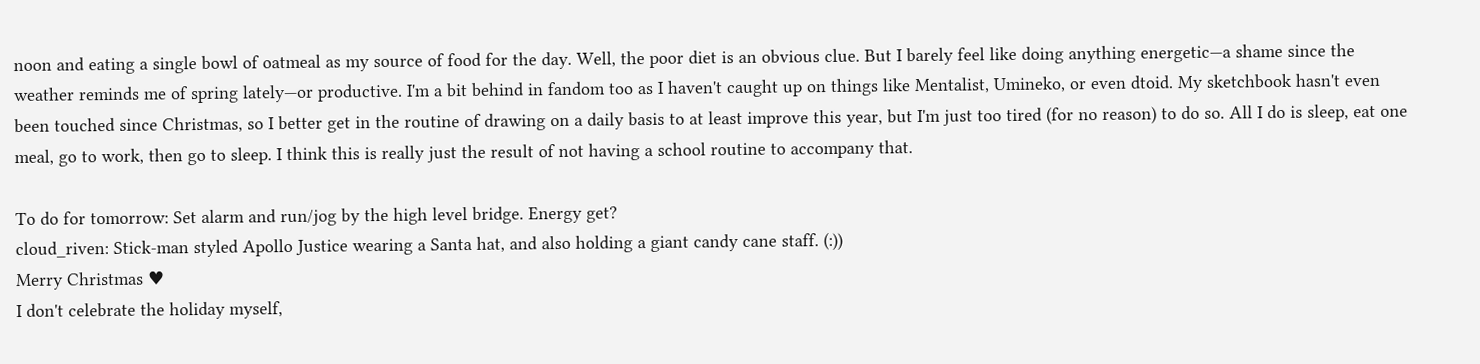noon and eating a single bowl of oatmeal as my source of food for the day. Well, the poor diet is an obvious clue. But I barely feel like doing anything energetic—a shame since the weather reminds me of spring lately—or productive. I'm a bit behind in fandom too as I haven't caught up on things like Mentalist, Umineko, or even dtoid. My sketchbook hasn't even been touched since Christmas, so I better get in the routine of drawing on a daily basis to at least improve this year, but I'm just too tired (for no reason) to do so. All I do is sleep, eat one meal, go to work, then go to sleep. I think this is really just the result of not having a school routine to accompany that.

To do for tomorrow: Set alarm and run/jog by the high level bridge. Energy get?
cloud_riven: Stick-man styled Apollo Justice wearing a Santa hat, and also holding a giant candy cane staff. (:))
Merry Christmas ♥
I don't celebrate the holiday myself,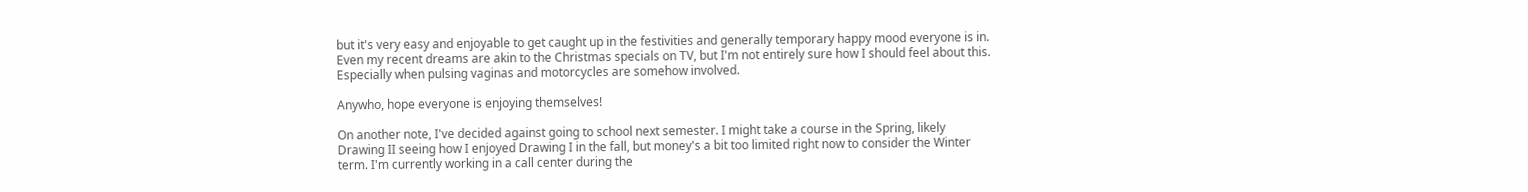but it's very easy and enjoyable to get caught up in the festivities and generally temporary happy mood everyone is in. Even my recent dreams are akin to the Christmas specials on TV, but I'm not entirely sure how I should feel about this. Especially when pulsing vaginas and motorcycles are somehow involved.

Anywho, hope everyone is enjoying themselves!

On another note, I've decided against going to school next semester. I might take a course in the Spring, likely Drawing II seeing how I enjoyed Drawing I in the fall, but money's a bit too limited right now to consider the Winter term. I'm currently working in a call center during the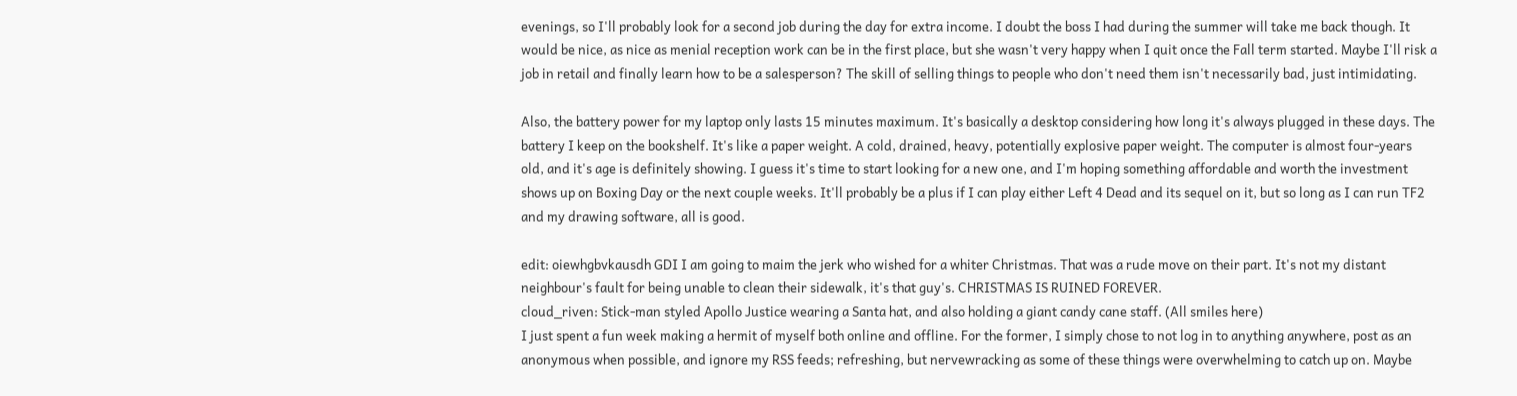evenings, so I'll probably look for a second job during the day for extra income. I doubt the boss I had during the summer will take me back though. It would be nice, as nice as menial reception work can be in the first place, but she wasn't very happy when I quit once the Fall term started. Maybe I'll risk a job in retail and finally learn how to be a salesperson? The skill of selling things to people who don't need them isn't necessarily bad, just intimidating.

Also, the battery power for my laptop only lasts 15 minutes maximum. It's basically a desktop considering how long it's always plugged in these days. The battery I keep on the bookshelf. It's like a paper weight. A cold, drained, heavy, potentially explosive paper weight. The computer is almost four-years old, and it's age is definitely showing. I guess it's time to start looking for a new one, and I'm hoping something affordable and worth the investment shows up on Boxing Day or the next couple weeks. It'll probably be a plus if I can play either Left 4 Dead and its sequel on it, but so long as I can run TF2 and my drawing software, all is good.

edit: oiewhgbvkausdh GDI I am going to maim the jerk who wished for a whiter Christmas. That was a rude move on their part. It's not my distant neighbour's fault for being unable to clean their sidewalk, it's that guy's. CHRISTMAS IS RUINED FOREVER.
cloud_riven: Stick-man styled Apollo Justice wearing a Santa hat, and also holding a giant candy cane staff. (All smiles here)
I just spent a fun week making a hermit of myself both online and offline. For the former, I simply chose to not log in to anything anywhere, post as an anonymous when possible, and ignore my RSS feeds; refreshing, but nervewracking as some of these things were overwhelming to catch up on. Maybe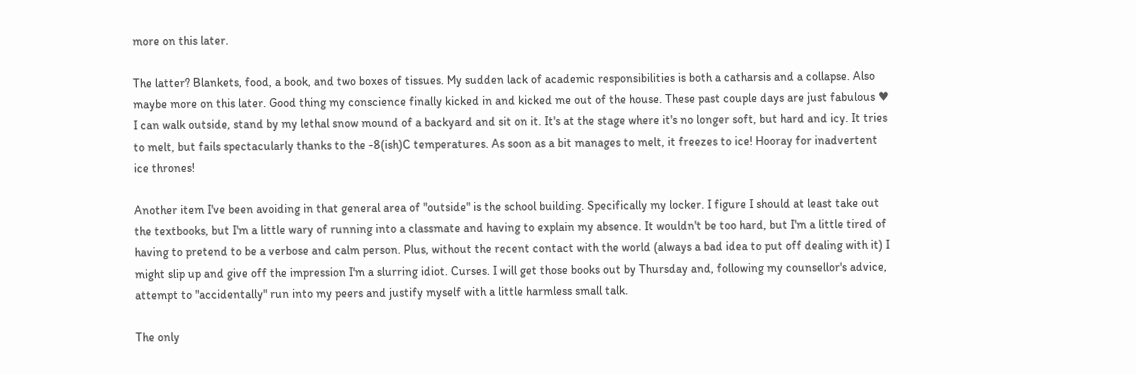more on this later.

The latter? Blankets, food, a book, and two boxes of tissues. My sudden lack of academic responsibilities is both a catharsis and a collapse. Also maybe more on this later. Good thing my conscience finally kicked in and kicked me out of the house. These past couple days are just fabulous ♥ I can walk outside, stand by my lethal snow mound of a backyard and sit on it. It's at the stage where it's no longer soft, but hard and icy. It tries to melt, but fails spectacularly thanks to the -8(ish)C temperatures. As soon as a bit manages to melt, it freezes to ice! Hooray for inadvertent ice thrones!

Another item I've been avoiding in that general area of "outside" is the school building. Specifically my locker. I figure I should at least take out the textbooks, but I'm a little wary of running into a classmate and having to explain my absence. It wouldn't be too hard, but I'm a little tired of having to pretend to be a verbose and calm person. Plus, without the recent contact with the world (always a bad idea to put off dealing with it) I might slip up and give off the impression I'm a slurring idiot. Curses. I will get those books out by Thursday and, following my counsellor's advice, attempt to "accidentally" run into my peers and justify myself with a little harmless small talk.

The only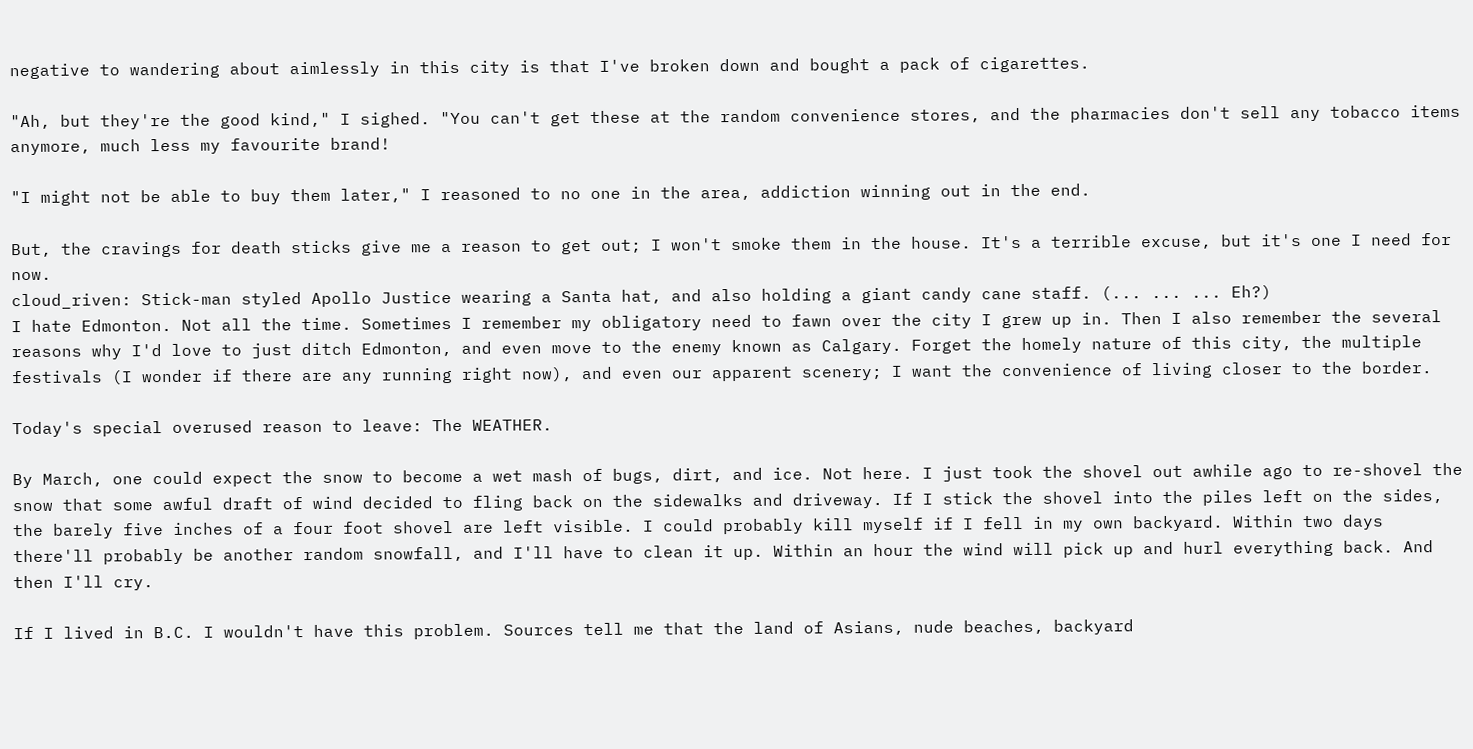negative to wandering about aimlessly in this city is that I've broken down and bought a pack of cigarettes.

"Ah, but they're the good kind," I sighed. "You can't get these at the random convenience stores, and the pharmacies don't sell any tobacco items anymore, much less my favourite brand!

"I might not be able to buy them later," I reasoned to no one in the area, addiction winning out in the end.

But, the cravings for death sticks give me a reason to get out; I won't smoke them in the house. It's a terrible excuse, but it's one I need for now.
cloud_riven: Stick-man styled Apollo Justice wearing a Santa hat, and also holding a giant candy cane staff. (... ... ... Eh?)
I hate Edmonton. Not all the time. Sometimes I remember my obligatory need to fawn over the city I grew up in. Then I also remember the several reasons why I'd love to just ditch Edmonton, and even move to the enemy known as Calgary. Forget the homely nature of this city, the multiple festivals (I wonder if there are any running right now), and even our apparent scenery; I want the convenience of living closer to the border.

Today's special overused reason to leave: The WEATHER.

By March, one could expect the snow to become a wet mash of bugs, dirt, and ice. Not here. I just took the shovel out awhile ago to re-shovel the snow that some awful draft of wind decided to fling back on the sidewalks and driveway. If I stick the shovel into the piles left on the sides, the barely five inches of a four foot shovel are left visible. I could probably kill myself if I fell in my own backyard. Within two days there'll probably be another random snowfall, and I'll have to clean it up. Within an hour the wind will pick up and hurl everything back. And then I'll cry.

If I lived in B.C. I wouldn't have this problem. Sources tell me that the land of Asians, nude beaches, backyard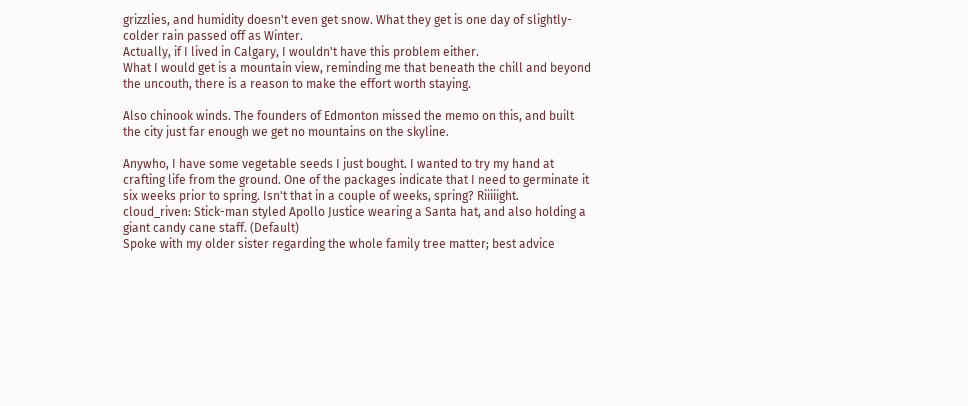grizzlies, and humidity doesn't even get snow. What they get is one day of slightly-colder rain passed off as Winter.
Actually, if I lived in Calgary, I wouldn't have this problem either.
What I would get is a mountain view, reminding me that beneath the chill and beyond the uncouth, there is a reason to make the effort worth staying.

Also chinook winds. The founders of Edmonton missed the memo on this, and built the city just far enough we get no mountains on the skyline.

Anywho, I have some vegetable seeds I just bought. I wanted to try my hand at crafting life from the ground. One of the packages indicate that I need to germinate it six weeks prior to spring. Isn't that in a couple of weeks, spring? Riiiiight.
cloud_riven: Stick-man styled Apollo Justice wearing a Santa hat, and also holding a giant candy cane staff. (Default)
Spoke with my older sister regarding the whole family tree matter; best advice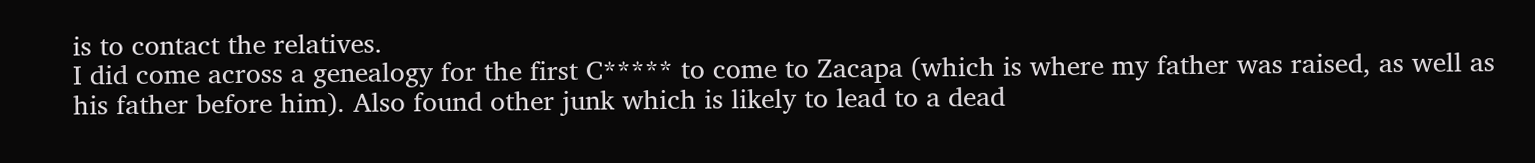is to contact the relatives.
I did come across a genealogy for the first C***** to come to Zacapa (which is where my father was raised, as well as his father before him). Also found other junk which is likely to lead to a dead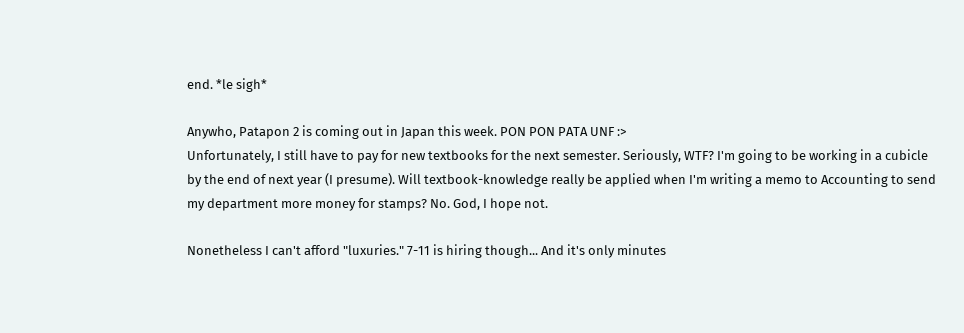end. *le sigh*

Anywho, Patapon 2 is coming out in Japan this week. PON PON PATA UNF :>
Unfortunately, I still have to pay for new textbooks for the next semester. Seriously, WTF? I'm going to be working in a cubicle by the end of next year (I presume). Will textbook-knowledge really be applied when I'm writing a memo to Accounting to send my department more money for stamps? No. God, I hope not.

Nonetheless I can't afford "luxuries." 7-11 is hiring though... And it's only minutes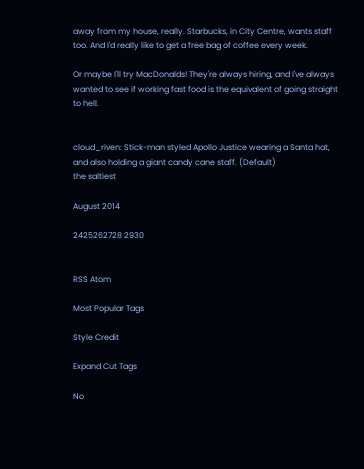away from my house, really. Starbucks, in City Centre, wants staff too. And I'd really like to get a free bag of coffee every week.

Or maybe I'll try MacDonalds! They're always hiring, and I've always wanted to see if working fast food is the equivalent of going straight to hell.


cloud_riven: Stick-man styled Apollo Justice wearing a Santa hat, and also holding a giant candy cane staff. (Default)
the saltiest

August 2014

2425262728 2930


RSS Atom

Most Popular Tags

Style Credit

Expand Cut Tags

No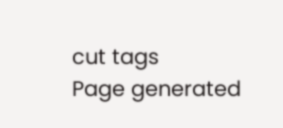cut tags
Page generated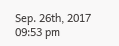Sep. 26th, 2017 09:53 pm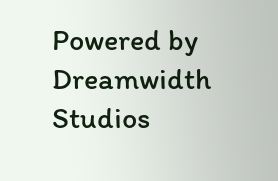Powered by Dreamwidth Studios